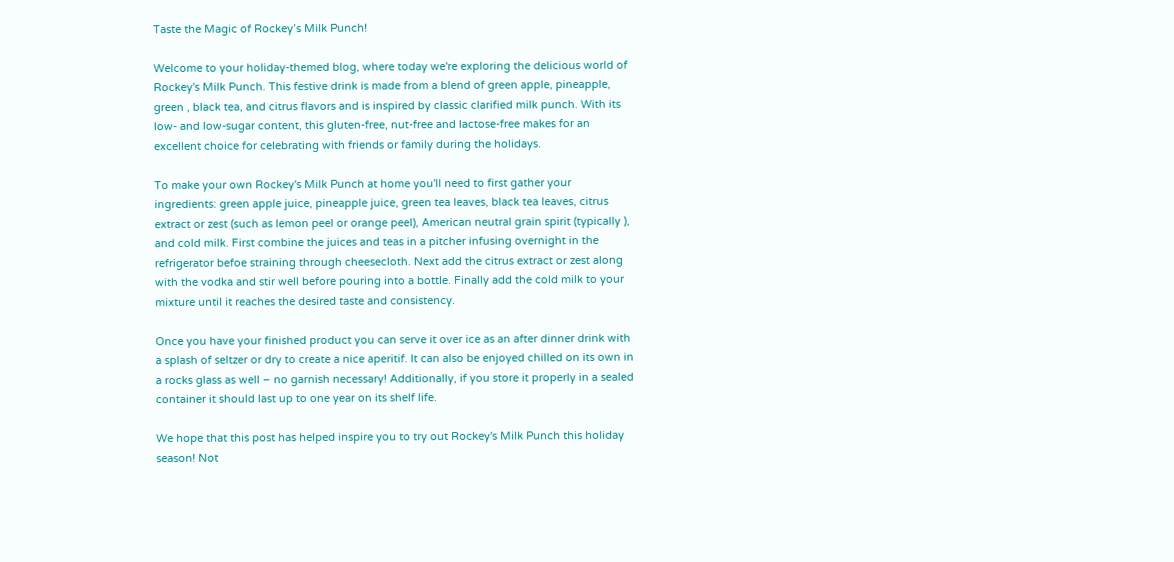Taste the Magic of Rockey’s Milk Punch!

Welcome to your holiday-themed blog, where today we're exploring the delicious world of Rockey's Milk Punch. This festive drink is made from a blend of green apple, pineapple, green , black tea, and citrus flavors and is inspired by classic clarified milk punch. With its low- and low-sugar content, this gluten-free, nut-free and lactose-free makes for an excellent choice for celebrating with friends or family during the holidays.

To make your own Rockey's Milk Punch at home you'll need to first gather your ingredients: green apple juice, pineapple juice, green tea leaves, black tea leaves, citrus extract or zest (such as lemon peel or orange peel), American neutral grain spirit (typically ), and cold milk. First combine the juices and teas in a pitcher infusing overnight in the refrigerator befoe straining through cheesecloth. Next add the citrus extract or zest along with the vodka and stir well before pouring into a bottle. Finally add the cold milk to your mixture until it reaches the desired taste and consistency.

Once you have your finished product you can serve it over ice as an after dinner drink with a splash of seltzer or dry to create a nice aperitif. It can also be enjoyed chilled on its own in a rocks glass as well – no garnish necessary! Additionally, if you store it properly in a sealed container it should last up to one year on its shelf life.

We hope that this post has helped inspire you to try out Rockey's Milk Punch this holiday season! Not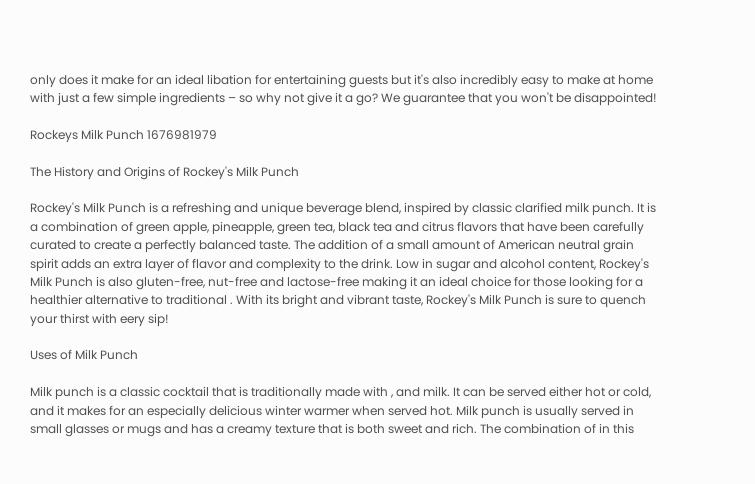only does it make for an ideal libation for entertaining guests but it's also incredibly easy to make at home with just a few simple ingredients – so why not give it a go? We guarantee that you won't be disappointed!

Rockeys Milk Punch 1676981979

The History and Origins of Rockey's Milk Punch

Rockey's Milk Punch is a refreshing and unique beverage blend, inspired by classic clarified milk punch. It is a combination of green apple, pineapple, green tea, black tea and citrus flavors that have been carefully curated to create a perfectly balanced taste. The addition of a small amount of American neutral grain spirit adds an extra layer of flavor and complexity to the drink. Low in sugar and alcohol content, Rockey's Milk Punch is also gluten-free, nut-free and lactose-free making it an ideal choice for those looking for a healthier alternative to traditional . With its bright and vibrant taste, Rockey's Milk Punch is sure to quench your thirst with eery sip!

Uses of Milk Punch

Milk punch is a classic cocktail that is traditionally made with , and milk. It can be served either hot or cold, and it makes for an especially delicious winter warmer when served hot. Milk punch is usually served in small glasses or mugs and has a creamy texture that is both sweet and rich. The combination of in this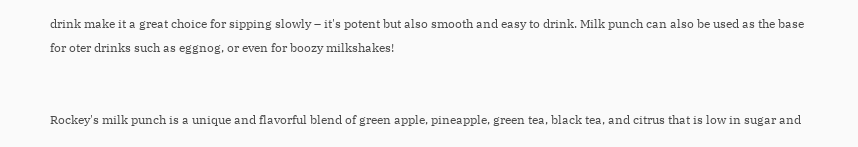drink make it a great choice for sipping slowly – it's potent but also smooth and easy to drink. Milk punch can also be used as the base for oter drinks such as eggnog, or even for boozy milkshakes!


Rockey's milk punch is a unique and flavorful blend of green apple, pineapple, green tea, black tea, and citrus that is low in sugar and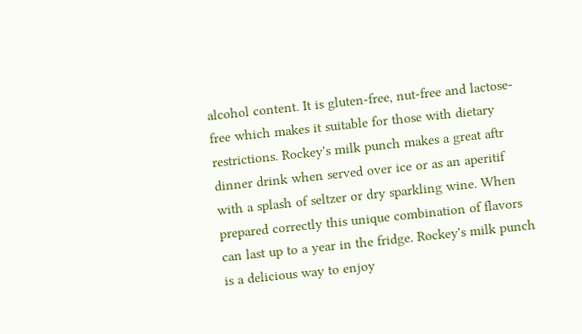alcohol content. It is gluten-free, nut-free and lactose-free which makes it suitable for those with dietary restrictions. Rockey's milk punch makes a great aftr dinner drink when served over ice or as an aperitif with a splash of seltzer or dry sparkling wine. When prepared correctly this unique combination of flavors can last up to a year in the fridge. Rockey's milk punch is a delicious way to enjoy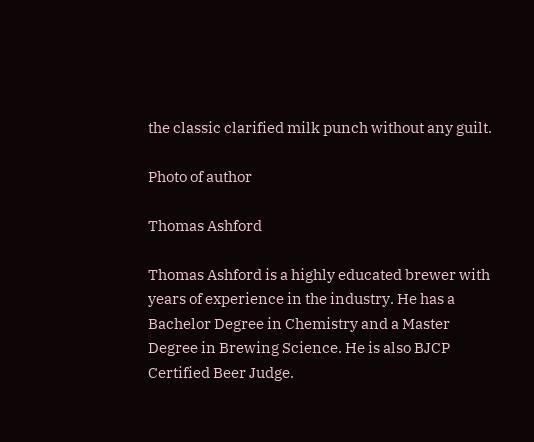the classic clarified milk punch without any guilt.

Photo of author

Thomas Ashford

Thomas Ashford is a highly educated brewer with years of experience in the industry. He has a Bachelor Degree in Chemistry and a Master Degree in Brewing Science. He is also BJCP Certified Beer Judge.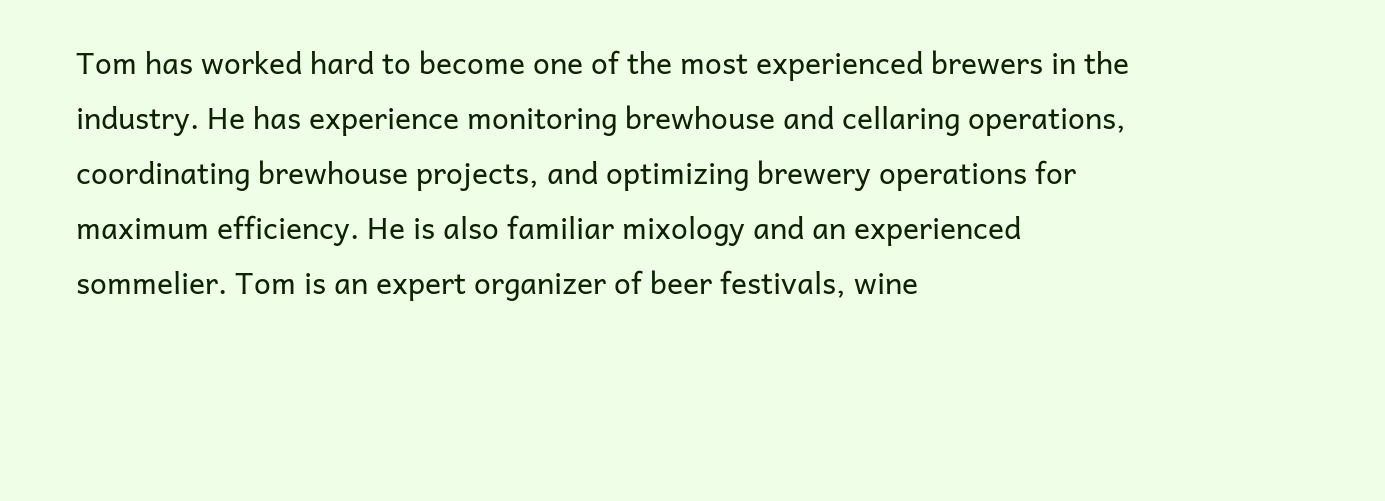Tom has worked hard to become one of the most experienced brewers in the industry. He has experience monitoring brewhouse and cellaring operations, coordinating brewhouse projects, and optimizing brewery operations for maximum efficiency. He is also familiar mixology and an experienced sommelier. Tom is an expert organizer of beer festivals, wine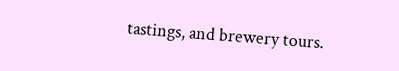tastings, and brewery tours.